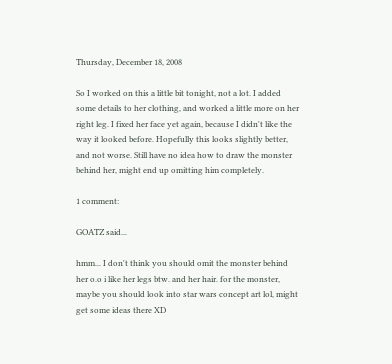Thursday, December 18, 2008

So I worked on this a little bit tonight, not a lot. I added some details to her clothing, and worked a little more on her right leg. I fixed her face yet again, because I didn't like the way it looked before. Hopefully this looks slightly better, and not worse. Still have no idea how to draw the monster behind her, might end up omitting him completely.

1 comment:

GOATZ said...

hmm... I don't think you should omit the monster behind her o.o i like her legs btw. and her hair. for the monster, maybe you should look into star wars concept art lol, might get some ideas there XD